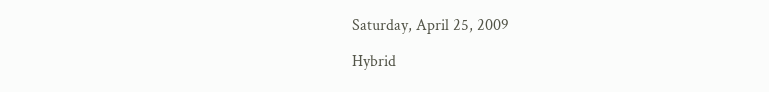Saturday, April 25, 2009

Hybrid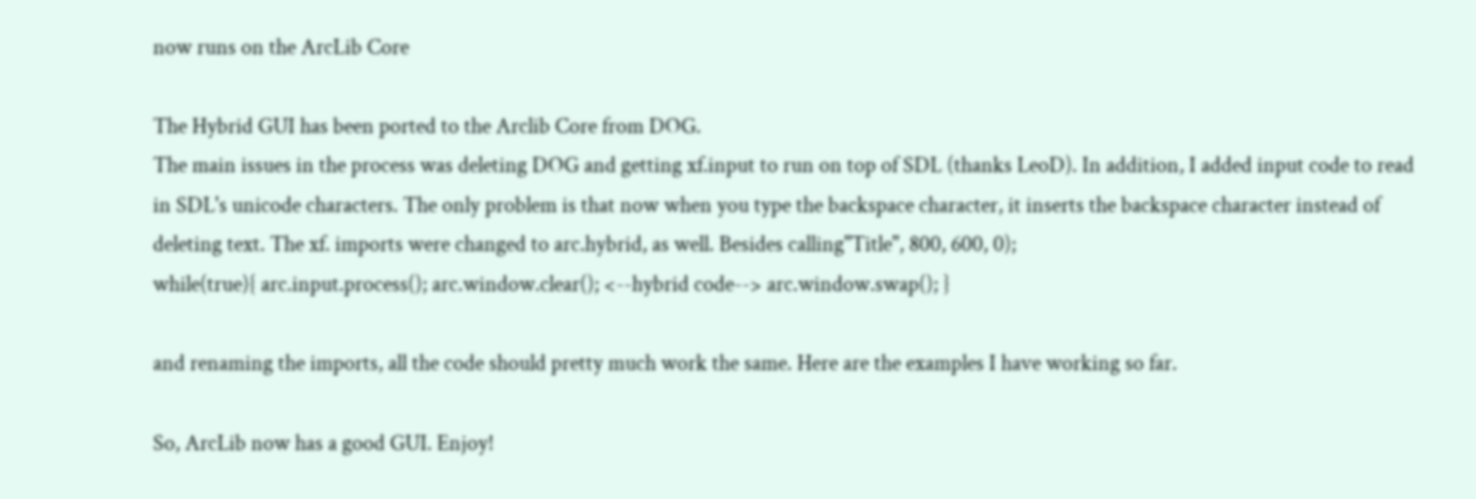now runs on the ArcLib Core

The Hybrid GUI has been ported to the Arclib Core from DOG.
The main issues in the process was deleting DOG and getting xf.input to run on top of SDL (thanks LeoD). In addition, I added input code to read in SDL's unicode characters. The only problem is that now when you type the backspace character, it inserts the backspace character instead of deleting text. The xf. imports were changed to arc.hybrid, as well. Besides calling"Title", 800, 600, 0);
while(true){ arc.input.process(); arc.window.clear(); <--hybrid code--> arc.window.swap(); }

and renaming the imports, all the code should pretty much work the same. Here are the examples I have working so far.

So, ArcLib now has a good GUI. Enjoy!